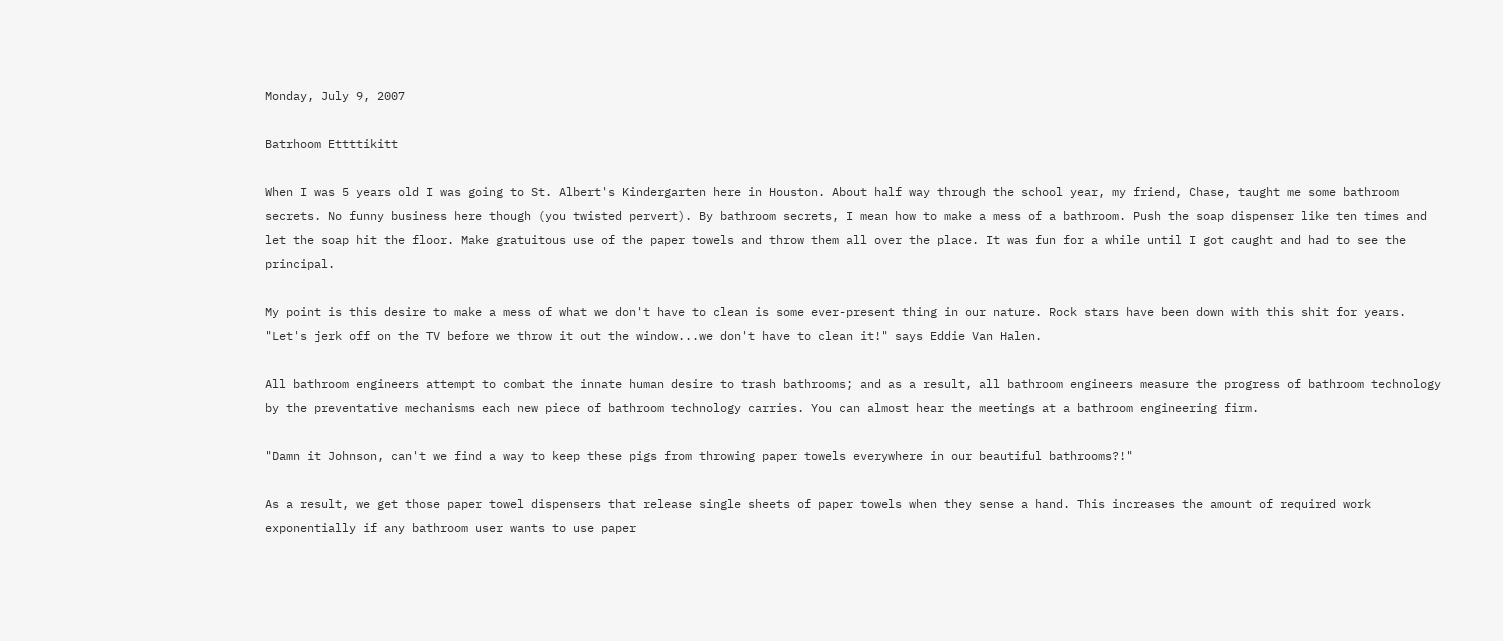Monday, July 9, 2007

Batrhoom Ettttikitt

When I was 5 years old I was going to St. Albert's Kindergarten here in Houston. About half way through the school year, my friend, Chase, taught me some bathroom secrets. No funny business here though (you twisted pervert). By bathroom secrets, I mean how to make a mess of a bathroom. Push the soap dispenser like ten times and let the soap hit the floor. Make gratuitous use of the paper towels and throw them all over the place. It was fun for a while until I got caught and had to see the principal.

My point is this desire to make a mess of what we don't have to clean is some ever-present thing in our nature. Rock stars have been down with this shit for years. "Let's jerk off on the TV before we throw it out the window...we don't have to clean it!" says Eddie Van Halen.

All bathroom engineers attempt to combat the innate human desire to trash bathrooms; and as a result, all bathroom engineers measure the progress of bathroom technology by the preventative mechanisms each new piece of bathroom technology carries. You can almost hear the meetings at a bathroom engineering firm.

"Damn it Johnson, can't we find a way to keep these pigs from throwing paper towels everywhere in our beautiful bathrooms?!"

As a result, we get those paper towel dispensers that release single sheets of paper towels when they sense a hand. This increases the amount of required work exponentially if any bathroom user wants to use paper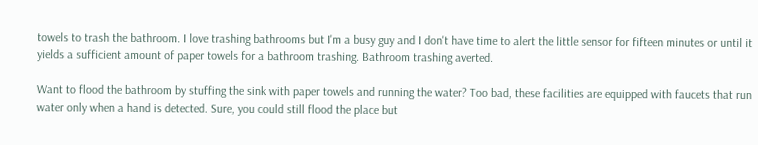towels to trash the bathroom. I love trashing bathrooms but I'm a busy guy and I don't have time to alert the little sensor for fifteen minutes or until it yields a sufficient amount of paper towels for a bathroom trashing. Bathroom trashing averted.

Want to flood the bathroom by stuffing the sink with paper towels and running the water? Too bad, these facilities are equipped with faucets that run water only when a hand is detected. Sure, you could still flood the place but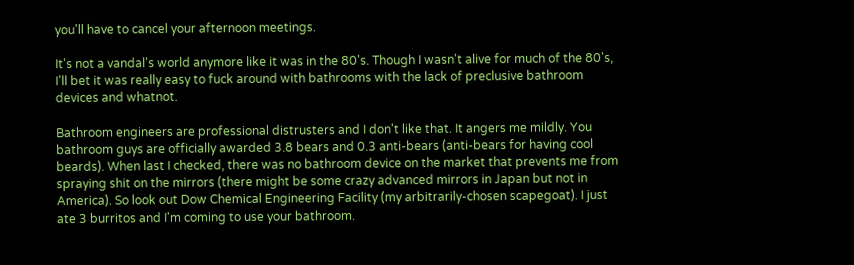you'll have to cancel your afternoon meetings.

It's not a vandal's world anymore like it was in the 80's. Though I wasn't alive for much of the 80's, I'll bet it was really easy to fuck around with bathrooms with the lack of preclusive bathroom devices and whatnot.

Bathroom engineers are professional distrusters and I don't like that. It angers me mildly. You bathroom guys are officially awarded 3.8 bears and 0.3 anti-bears (anti-bears for having cool beards). When last I checked, there was no bathroom device on the market that prevents me from spraying shit on the mirrors (there might be some crazy advanced mirrors in Japan but not in America). So look out Dow Chemical Engineering Facility (my arbitrarily-chosen scapegoat). I just ate 3 burritos and I'm coming to use your bathroom.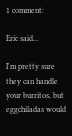1 comment:

Eric said...

I'm pretty sure they can handle your burritos, but eggchiladas would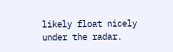likely float nicely under the radar.